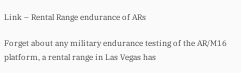Link – Rental Range endurance of ARs

Forget about any military endurance testing of the AR/M16 platform, a rental range in Las Vegas has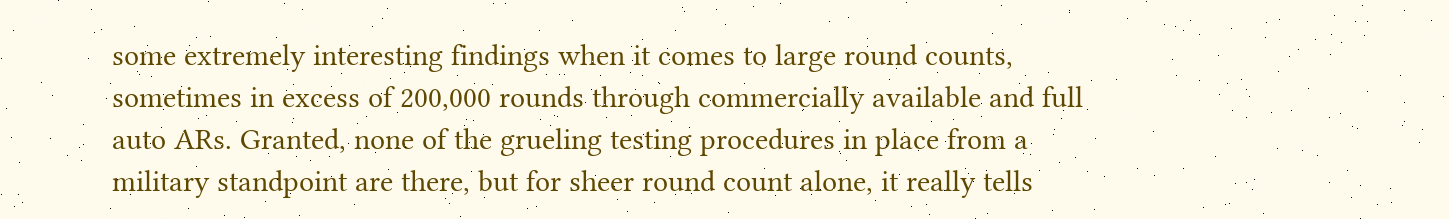some extremely interesting findings when it comes to large round counts, sometimes in excess of 200,000 rounds through commercially available and full auto ARs. Granted, none of the grueling testing procedures in place from a military standpoint are there, but for sheer round count alone, it really tells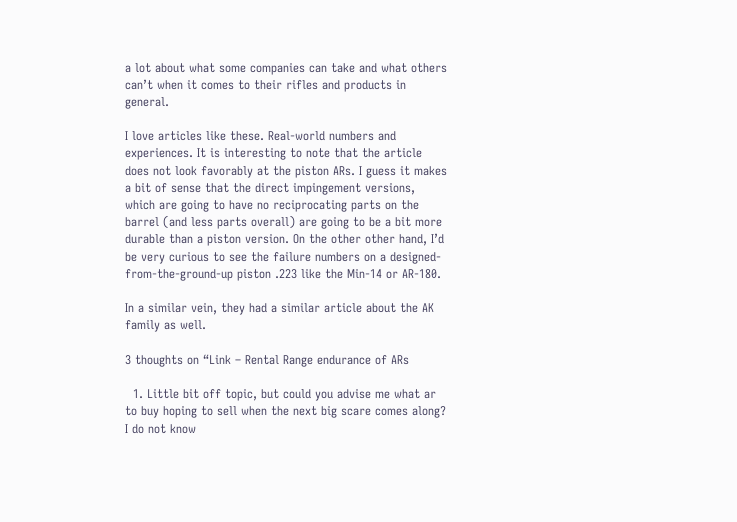a lot about what some companies can take and what others can’t when it comes to their rifles and products in general.

I love articles like these. Real-world numbers and experiences. It is interesting to note that the article does not look favorably at the piston ARs. I guess it makes a bit of sense that the direct impingement versions, which are going to have no reciprocating parts on the barrel (and less parts overall) are going to be a bit more durable than a piston version. On the other other hand, I’d be very curious to see the failure numbers on a designed-from-the-ground-up piston .223 like the Min-14 or AR-180.

In a similar vein, they had a similar article about the AK family as well.

3 thoughts on “Link – Rental Range endurance of ARs

  1. Little bit off topic, but could you advise me what ar to buy hoping to sell when the next big scare comes along? I do not know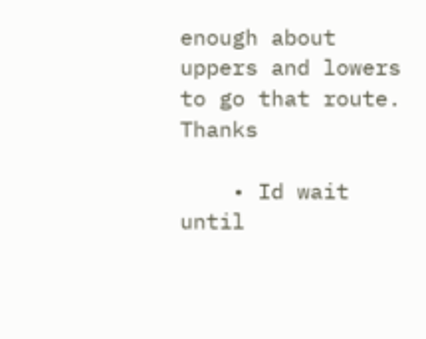enough about uppers and lowers to go that route. Thanks

    • Id wait until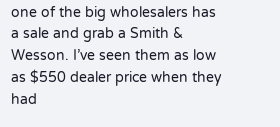one of the big wholesalers has a sale and grab a Smith & Wesson. I’ve seen them as low as $550 dealer price when they had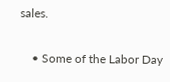sales.

    • Some of the Labor Day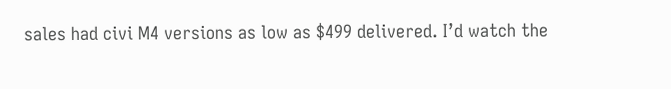sales had civi M4 versions as low as $499 delivered. I’d watch the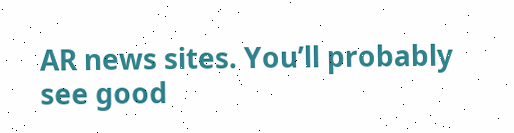AR news sites. You’ll probably see good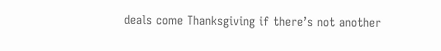deals come Thanksgiving if there’s not another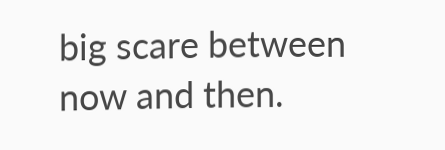big scare between now and then.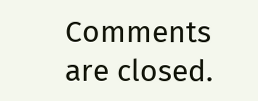Comments are closed.